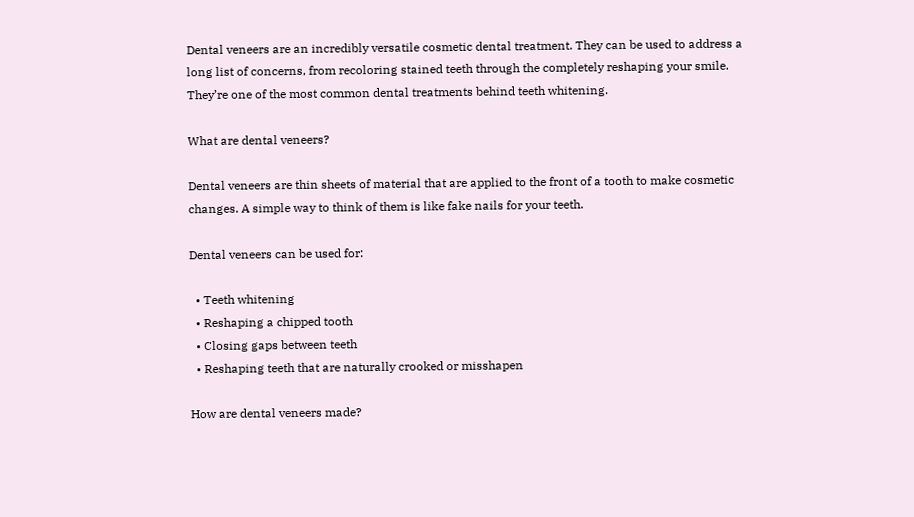Dental veneers are an incredibly versatile cosmetic dental treatment. They can be used to address a long list of concerns, from recoloring stained teeth through the completely reshaping your smile. They’re one of the most common dental treatments behind teeth whitening.

What are dental veneers?

Dental veneers are thin sheets of material that are applied to the front of a tooth to make cosmetic changes. A simple way to think of them is like fake nails for your teeth.

Dental veneers can be used for:

  • Teeth whitening
  • Reshaping a chipped tooth
  • Closing gaps between teeth
  • Reshaping teeth that are naturally crooked or misshapen

How are dental veneers made?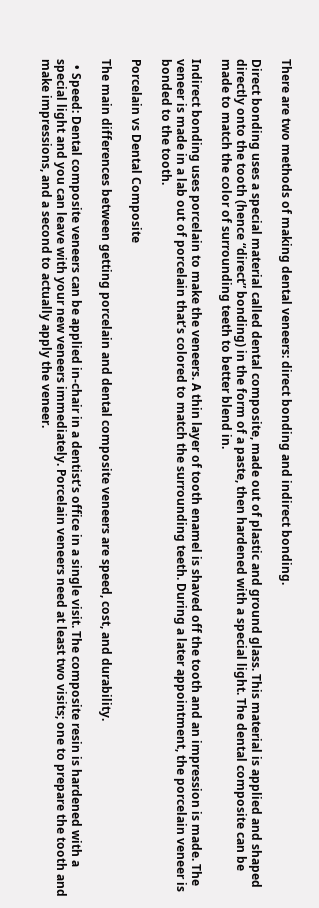There are two methods of making dental veneers: direct bonding and indirect bonding.

Direct bonding uses a special material called dental composite, made out of plastic and ground glass. This material is applied and shaped directly onto the tooth (hence “direct” bonding) in the form of a paste, then hardened with a special light. The dental composite can be made to match the color of surrounding teeth to better blend in.

Indirect bonding uses porcelain to make the veneers. A thin layer of tooth enamel is shaved off the tooth and an impression is made. The veneer is made in a lab out of porcelain that’s colored to match the surrounding teeth. During a later appointment, the porcelain veneer is bonded to the tooth.

Porcelain vs Dental Composite

The main differences between getting porcelain and dental composite veneers are speed, cost, and durability.

  • Speed: Dental composite veneers can be applied in-chair in a dentist’s office in a single visit. The composite resin is hardened with a special light and you can leave with your new veneers immediately. Porcelain veneers need at least two visits; one to prepare the tooth and make impressions, and a second to actually apply the veneer.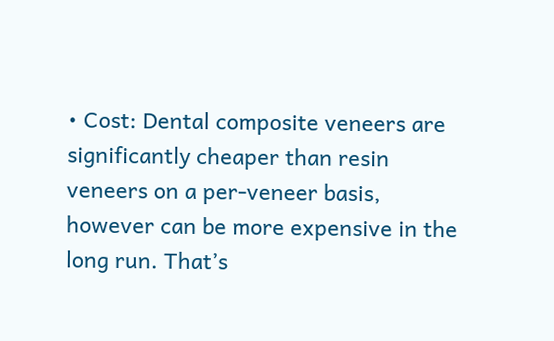• Cost: Dental composite veneers are significantly cheaper than resin veneers on a per-veneer basis, however can be more expensive in the long run. That’s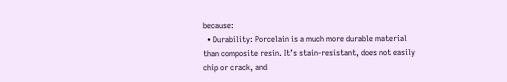because:
  • Durability: Porcelain is a much more durable material than composite resin. It’s stain-resistant, does not easily chip or crack, and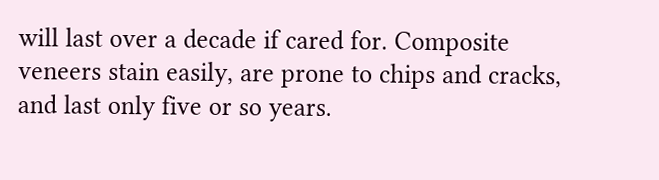will last over a decade if cared for. Composite veneers stain easily, are prone to chips and cracks, and last only five or so years.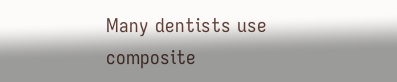Many dentists use composite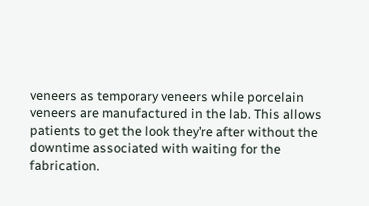veneers as temporary veneers while porcelain veneers are manufactured in the lab. This allows patients to get the look they’re after without the downtime associated with waiting for the fabrication.